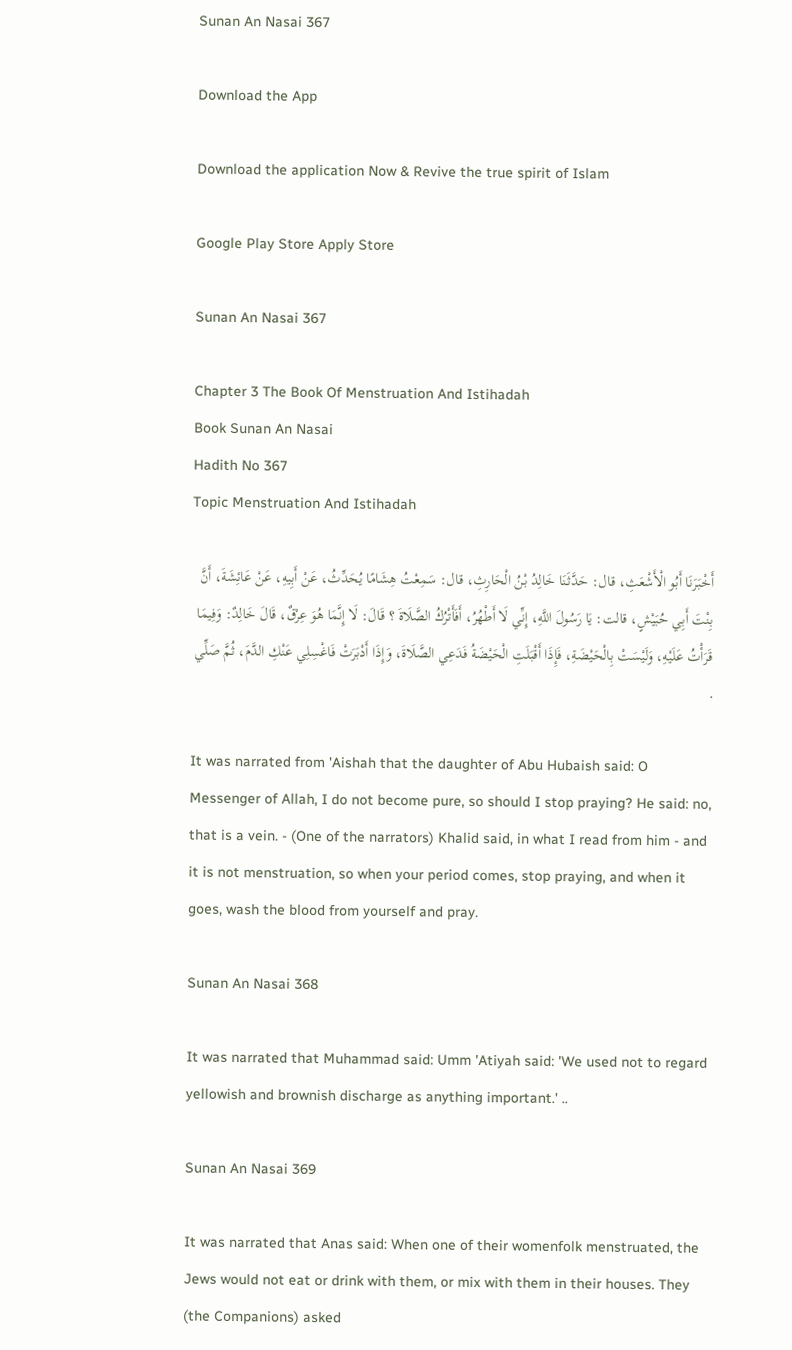Sunan An Nasai 367

Download the App

Download the application Now & Revive the true spirit of Islam

Google Play Store Apply Store

Sunan An Nasai 367

Chapter 3 The Book Of Menstruation And Istihadah
Book Sunan An Nasai
Hadith No 367
Topic Menstruation And Istihadah

أَخْبَرَنَا أَبُو الْأَشْعَثِ، قال: حَدَّثَنَا خَالِدُ بْنُ الْحَارِثِ، قال: سَمِعْتُ هِشَامًا يُحَدِّثُ، عَنْ أَبِيهِ، عَنْ عَائِشَةَ، أَنَّ بِنْتَ أَبِي حُبَيْشٍ، قالت: يَا رَسُولَ اللَّهِ، إِنِّي لَا أَطْهُرُ، أَفَأَتْرُكُ الصَّلَاةَ ؟ قَالَ: لَا إِنَّمَا هُوَ عِرْقٌ، قَالَ خَالِدٌ: وَفِيمَا قَرَأْتُ عَلَيْهِ، وَلَيْسَتْ بِالْحَيْضَةِ، فَإِذَا أَقْبَلَتِ الْحَيْضَةُ فَدَعِي الصَّلَاةَ، وَإِذَا أَدْبَرَتْ فَاغْسِلِي عَنْكِ الدَّمَ، ثُمَّ صَلِّي .

It was narrated from 'Aishah that the daughter of Abu Hubaish said: O Messenger of Allah, I do not become pure, so should I stop praying? He said: no, that is a vein. - (One of the narrators) Khalid said, in what I read from him - and it is not menstruation, so when your period comes, stop praying, and when it goes, wash the blood from yourself and pray.

Sunan An Nasai 368

It was narrated that Muhammad said: Umm 'Atiyah said: 'We used not to regard yellowish and brownish discharge as anything important.' ..

Sunan An Nasai 369

It was narrated that Anas said: When one of their womenfolk menstruated, the Jews would not eat or drink with them, or mix with them in their houses. They (the Companions) asked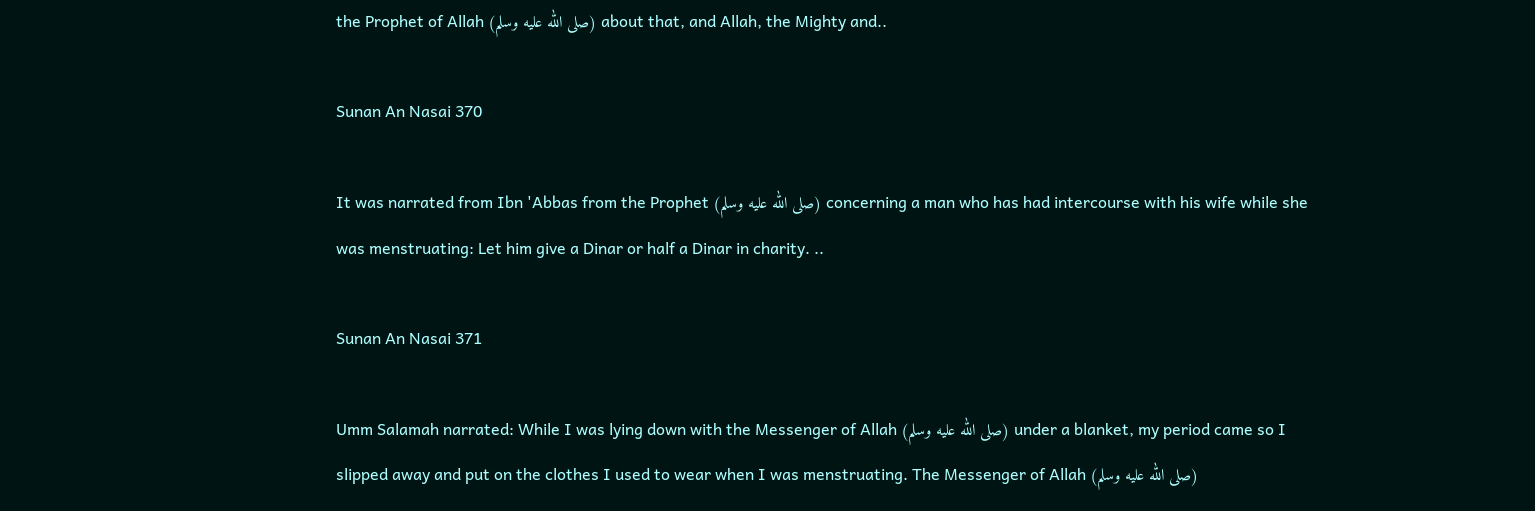the Prophet of Allah (صلى الله عليه وسلم) about that, and Allah, the Mighty and..

Sunan An Nasai 370

It was narrated from Ibn 'Abbas from the Prophet (صلى الله عليه وسلم) concerning a man who has had intercourse with his wife while she was menstruating: Let him give a Dinar or half a Dinar in charity. ..

Sunan An Nasai 371

Umm Salamah narrated: While I was lying down with the Messenger of Allah (صلى الله عليه وسلم) under a blanket, my period came so I slipped away and put on the clothes I used to wear when I was menstruating. The Messenger of Allah (صلى الله عليه وسلم)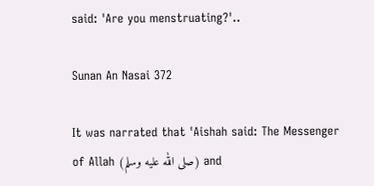said: 'Are you menstruating?'..

Sunan An Nasai 372

It was narrated that 'Aishah said: The Messenger of Allah (صلى الله عليه وسلم) and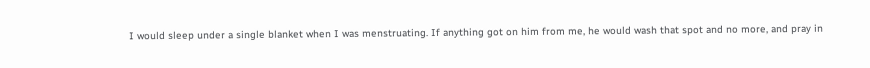I would sleep under a single blanket when I was menstruating. If anything got on him from me, he would wash that spot and no more, and pray in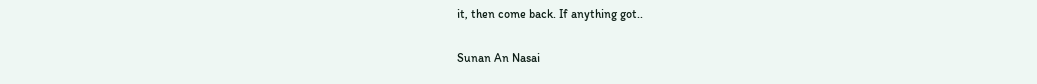it, then come back. If anything got..

Sunan An Nasai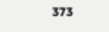373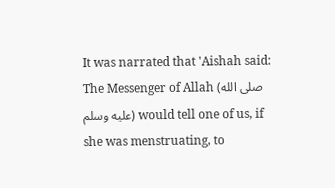It was narrated that 'Aishah said: The Messenger of Allah (صلى الله عليه وسلم) would tell one of us, if she was menstruating, to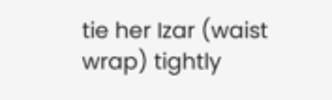tie her Izar (waist wrap) tightly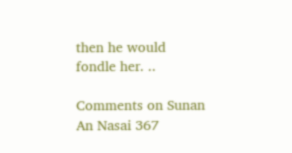then he would fondle her. ..

Comments on Sunan An Nasai 367